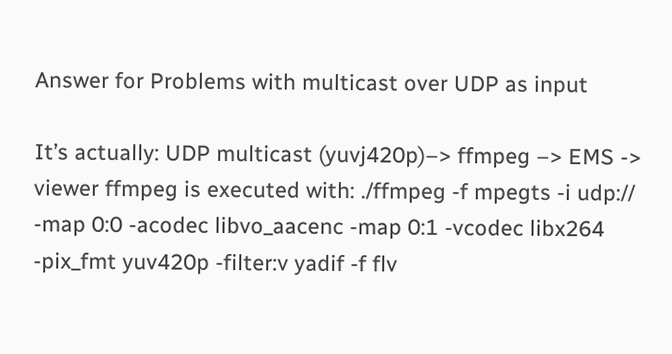Answer for Problems with multicast over UDP as input

It’s actually: UDP multicast (yuvj420p)–> ffmpeg –> EMS -> viewer ffmpeg is executed with: ./ffmpeg -f mpegts -i udp:// -map 0:0 -acodec libvo_aacenc -map 0:1 -vcodec libx264 -pix_fmt yuv420p -filter:v yadif -f flv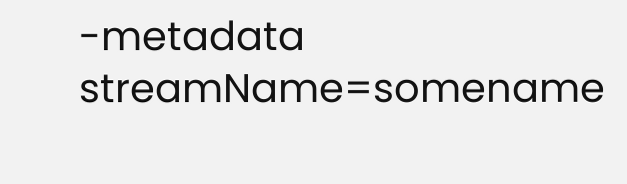-metadata streamName=somename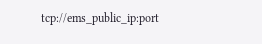tcp://ems_public_ip:port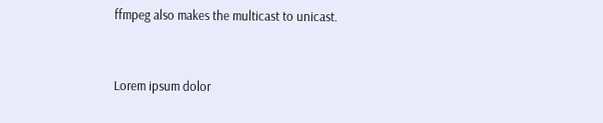ffmpeg also makes the multicast to unicast.


Lorem ipsum dolor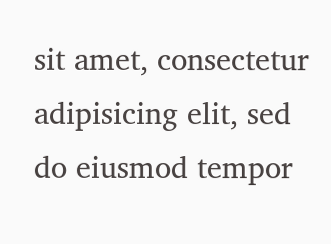sit amet, consectetur adipisicing elit, sed do eiusmod tempor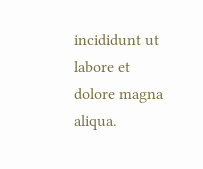incididunt ut labore et dolore magna aliqua.